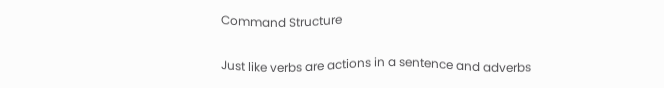Command Structure

Just like verbs are actions in a sentence and adverbs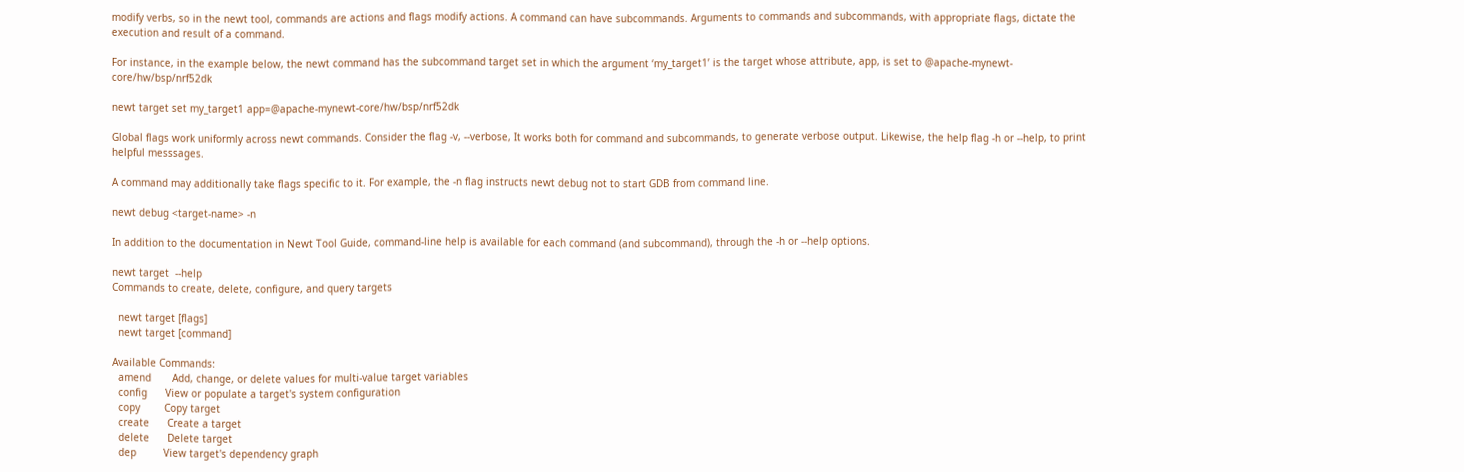modify verbs, so in the newt tool, commands are actions and flags modify actions. A command can have subcommands. Arguments to commands and subcommands, with appropriate flags, dictate the execution and result of a command.

For instance, in the example below, the newt command has the subcommand target set in which the argument ‘my_target1’ is the target whose attribute, app, is set to @apache-mynewt-core/hw/bsp/nrf52dk

newt target set my_target1 app=@apache-mynewt-core/hw/bsp/nrf52dk

Global flags work uniformly across newt commands. Consider the flag -v, --verbose, It works both for command and subcommands, to generate verbose output. Likewise, the help flag -h or --help, to print helpful messsages.

A command may additionally take flags specific to it. For example, the -n flag instructs newt debug not to start GDB from command line.

newt debug <target-name> -n

In addition to the documentation in Newt Tool Guide, command-line help is available for each command (and subcommand), through the -h or --help options.

newt target  --help
Commands to create, delete, configure, and query targets

  newt target [flags]
  newt target [command]

Available Commands:
  amend       Add, change, or delete values for multi-value target variables
  config      View or populate a target's system configuration
  copy        Copy target
  create      Create a target
  delete      Delete target
  dep         View target's dependency graph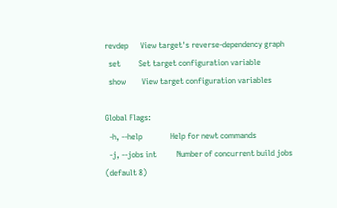revdep      View target's reverse-dependency graph
  set         Set target configuration variable
  show        View target configuration variables

Global Flags:
  -h, --help              Help for newt commands
  -j, --jobs int          Number of concurrent build jobs (default 8)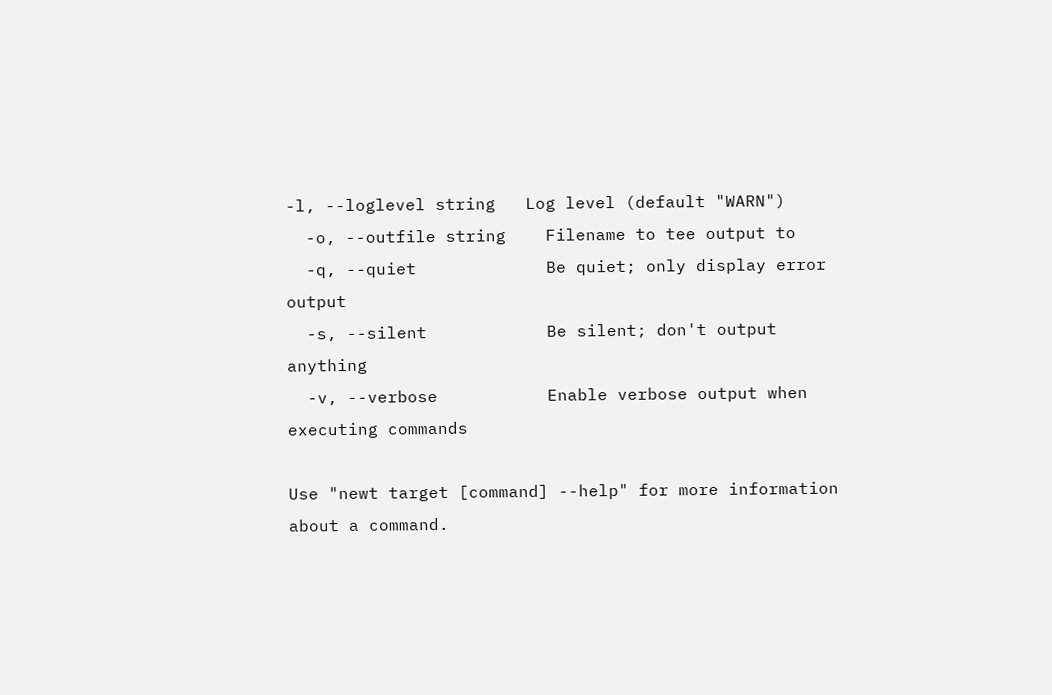-l, --loglevel string   Log level (default "WARN")
  -o, --outfile string    Filename to tee output to
  -q, --quiet             Be quiet; only display error output
  -s, --silent            Be silent; don't output anything
  -v, --verbose           Enable verbose output when executing commands

Use "newt target [command] --help" for more information about a command.